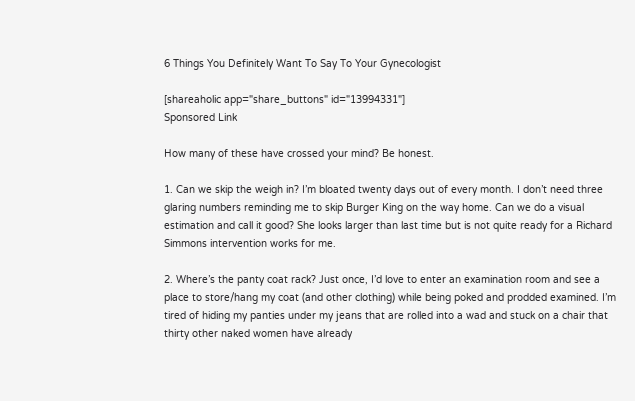6 Things You Definitely Want To Say To Your Gynecologist

[shareaholic app="share_buttons" id="13994331"]
Sponsored Link

How many of these have crossed your mind? Be honest.

1. Can we skip the weigh in? I’m bloated twenty days out of every month. I don’t need three glaring numbers reminding me to skip Burger King on the way home. Can we do a visual estimation and call it good? She looks larger than last time but is not quite ready for a Richard Simmons intervention works for me.

2. Where’s the panty coat rack? Just once, I’d love to enter an examination room and see a place to store/hang my coat (and other clothing) while being poked and prodded examined. I’m tired of hiding my panties under my jeans that are rolled into a wad and stuck on a chair that thirty other naked women have already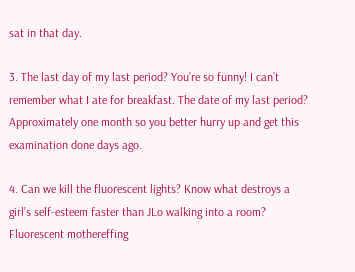sat in that day.

3. The last day of my last period? You’re so funny! I can’t remember what I ate for breakfast. The date of my last period? Approximately one month so you better hurry up and get this examination done days ago.

4. Can we kill the fluorescent lights? Know what destroys a girl’s self-esteem faster than JLo walking into a room? Fluorescent mothereffing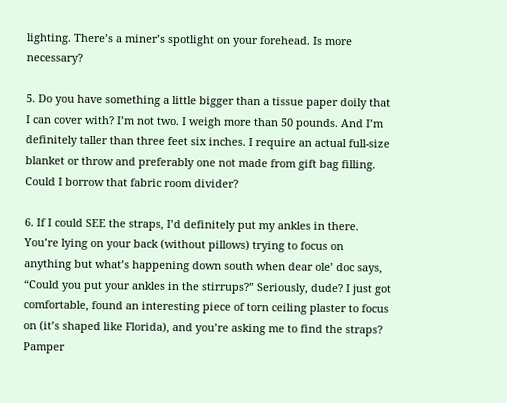lighting. There’s a miner’s spotlight on your forehead. Is more necessary?

5. Do you have something a little bigger than a tissue paper doily that I can cover with? I’m not two. I weigh more than 50 pounds. And I’m definitely taller than three feet six inches. I require an actual full-size blanket or throw and preferably one not made from gift bag filling. Could I borrow that fabric room divider?

6. If I could SEE the straps, I’d definitely put my ankles in there. You’re lying on your back (without pillows) trying to focus on anything but what’s happening down south when dear ole’ doc says, “Could you put your ankles in the stirrups?” Seriously, dude? I just got comfortable, found an interesting piece of torn ceiling plaster to focus on (it’s shaped like Florida), and you’re asking me to find the straps? Pamper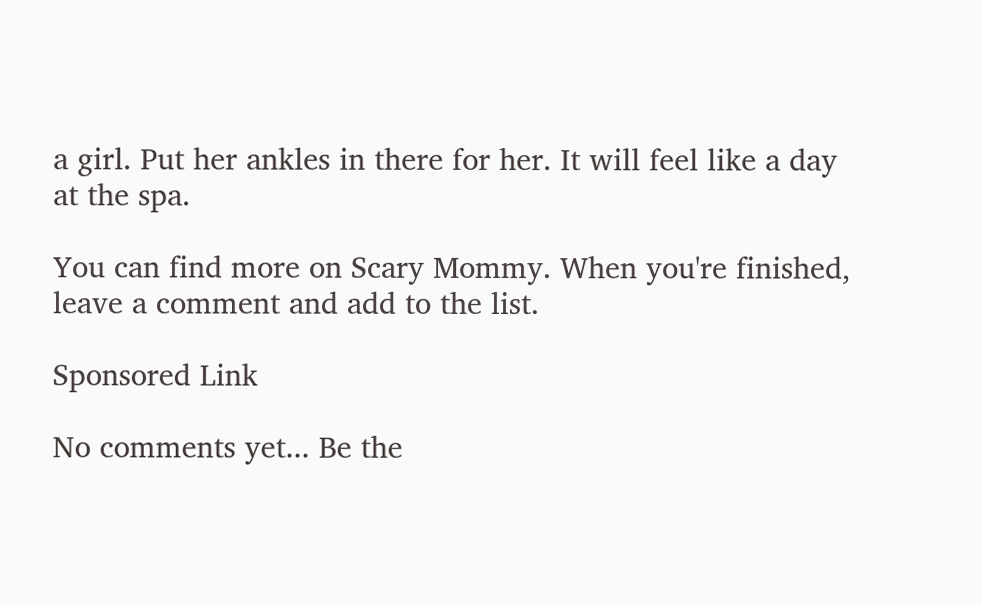a girl. Put her ankles in there for her. It will feel like a day at the spa.

You can find more on Scary Mommy. When you're finished, leave a comment and add to the list.

Sponsored Link

No comments yet... Be the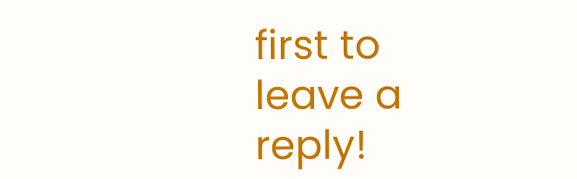first to leave a reply!